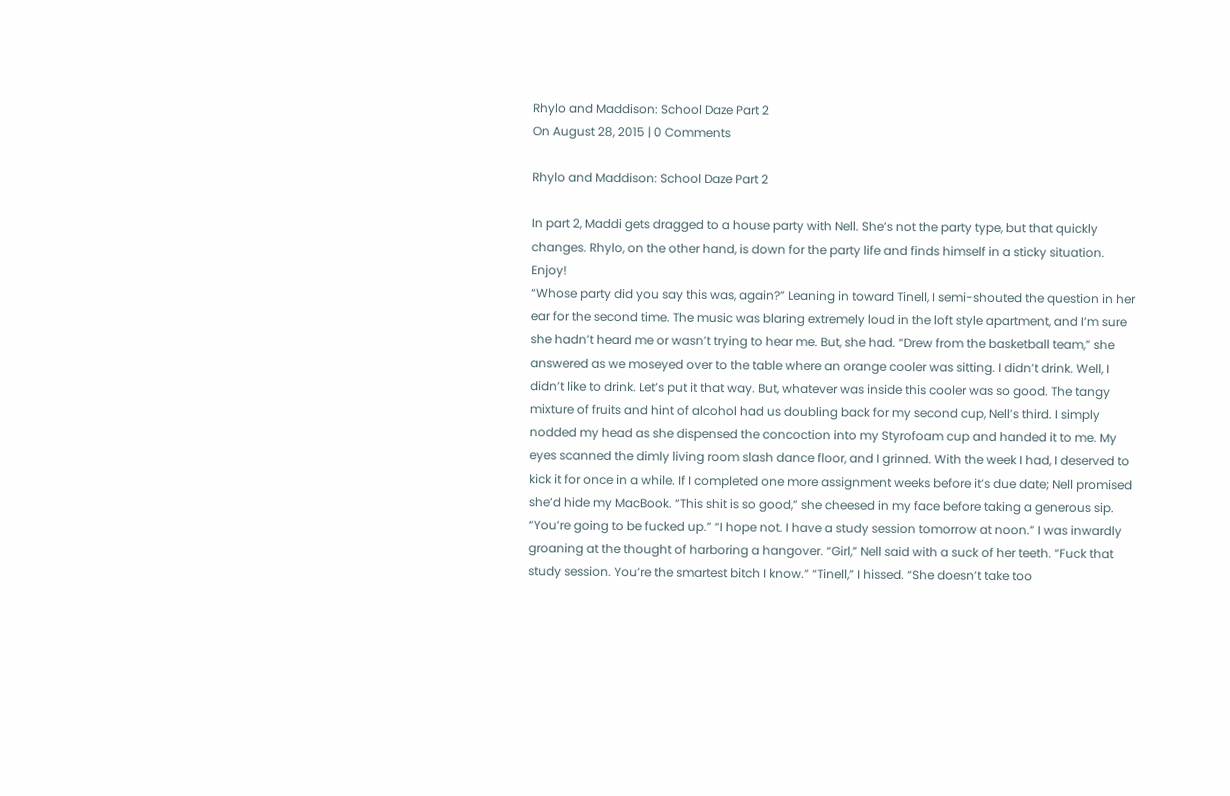Rhylo and Maddison: School Daze Part 2
On August 28, 2015 | 0 Comments

Rhylo and Maddison: School Daze Part 2

In part 2, Maddi gets dragged to a house party with Nell. She’s not the party type, but that quickly changes. Rhylo, on the other hand, is down for the party life and finds himself in a sticky situation. Enjoy!
“Whose party did you say this was, again?” Leaning in toward Tinell, I semi-shouted the question in her ear for the second time. The music was blaring extremely loud in the loft style apartment, and I’m sure she hadn’t heard me or wasn’t trying to hear me. But, she had. “Drew from the basketball team,” she answered as we moseyed over to the table where an orange cooler was sitting. I didn’t drink. Well, I didn’t like to drink. Let’s put it that way. But, whatever was inside this cooler was so good. The tangy mixture of fruits and hint of alcohol had us doubling back for my second cup, Nell’s third. I simply nodded my head as she dispensed the concoction into my Styrofoam cup and handed it to me. My eyes scanned the dimly living room slash dance floor, and I grinned. With the week I had, I deserved to kick it for once in a while. If I completed one more assignment weeks before it’s due date; Nell promised she’d hide my MacBook. “This shit is so good,” she cheesed in my face before taking a generous sip. “You’re going to be fucked up.” “I hope not. I have a study session tomorrow at noon.” I was inwardly groaning at the thought of harboring a hangover. “Girl,” Nell said with a suck of her teeth. “Fuck that study session. You’re the smartest bitch I know.” “Tinell,” I hissed. “She doesn’t take too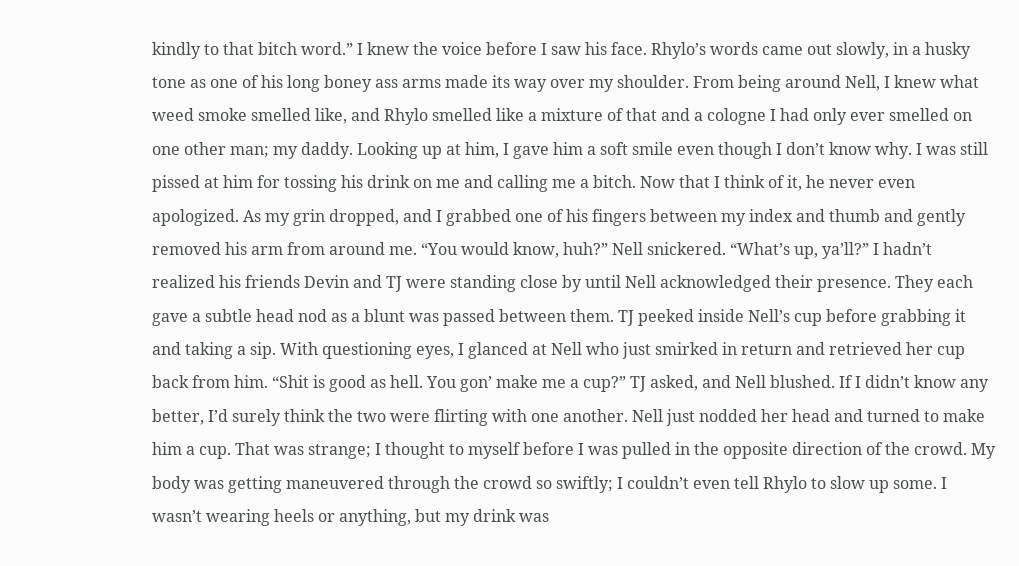kindly to that bitch word.” I knew the voice before I saw his face. Rhylo’s words came out slowly, in a husky tone as one of his long boney ass arms made its way over my shoulder. From being around Nell, I knew what weed smoke smelled like, and Rhylo smelled like a mixture of that and a cologne I had only ever smelled on one other man; my daddy. Looking up at him, I gave him a soft smile even though I don’t know why. I was still pissed at him for tossing his drink on me and calling me a bitch. Now that I think of it, he never even apologized. As my grin dropped, and I grabbed one of his fingers between my index and thumb and gently removed his arm from around me. “You would know, huh?” Nell snickered. “What’s up, ya’ll?” I hadn’t realized his friends Devin and TJ were standing close by until Nell acknowledged their presence. They each gave a subtle head nod as a blunt was passed between them. TJ peeked inside Nell’s cup before grabbing it and taking a sip. With questioning eyes, I glanced at Nell who just smirked in return and retrieved her cup back from him. “Shit is good as hell. You gon’ make me a cup?” TJ asked, and Nell blushed. If I didn’t know any better, I’d surely think the two were flirting with one another. Nell just nodded her head and turned to make him a cup. That was strange; I thought to myself before I was pulled in the opposite direction of the crowd. My body was getting maneuvered through the crowd so swiftly; I couldn’t even tell Rhylo to slow up some. I wasn’t wearing heels or anything, but my drink was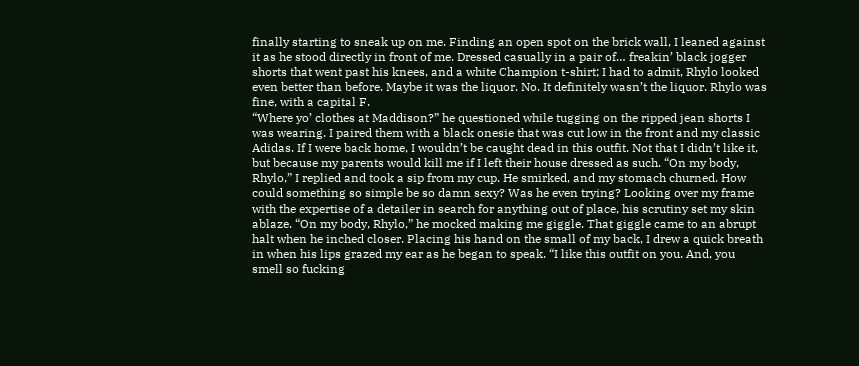finally starting to sneak up on me. Finding an open spot on the brick wall, I leaned against it as he stood directly in front of me. Dressed casually in a pair of… freakin’ black jogger shorts that went past his knees, and a white Champion t-shirt; I had to admit, Rhylo looked even better than before. Maybe it was the liquor. No. It definitely wasn’t the liquor. Rhylo was fine, with a capital F.
“Where yo’ clothes at Maddison?” he questioned while tugging on the ripped jean shorts I was wearing. I paired them with a black onesie that was cut low in the front and my classic Adidas. If I were back home, I wouldn’t be caught dead in this outfit. Not that I didn’t like it, but because my parents would kill me if I left their house dressed as such. “On my body, Rhylo,” I replied and took a sip from my cup. He smirked, and my stomach churned. How could something so simple be so damn sexy? Was he even trying? Looking over my frame with the expertise of a detailer in search for anything out of place, his scrutiny set my skin ablaze. “On my body, Rhylo,” he mocked making me giggle. That giggle came to an abrupt halt when he inched closer. Placing his hand on the small of my back, I drew a quick breath in when his lips grazed my ear as he began to speak. “I like this outfit on you. And, you smell so fucking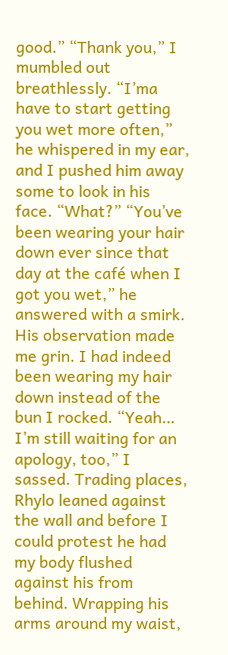good.” “Thank you,” I mumbled out breathlessly. “I’ma have to start getting you wet more often,” he whispered in my ear, and I pushed him away some to look in his face. “What?” “You’ve been wearing your hair down ever since that day at the café when I got you wet,” he answered with a smirk. His observation made me grin. I had indeed been wearing my hair down instead of the bun I rocked. “Yeah… I’m still waiting for an apology, too,” I sassed. Trading places, Rhylo leaned against the wall and before I could protest he had my body flushed against his from behind. Wrapping his arms around my waist,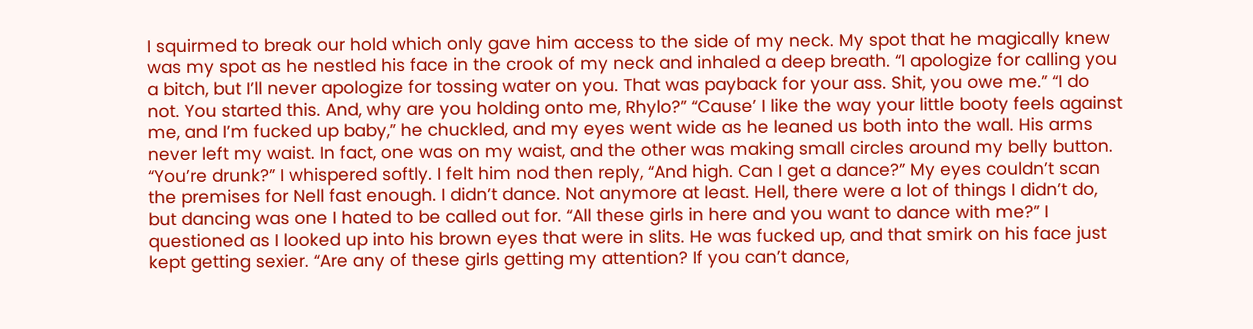I squirmed to break our hold which only gave him access to the side of my neck. My spot that he magically knew was my spot as he nestled his face in the crook of my neck and inhaled a deep breath. “I apologize for calling you a bitch, but I’ll never apologize for tossing water on you. That was payback for your ass. Shit, you owe me.” “I do not. You started this. And, why are you holding onto me, Rhylo?” “Cause’ I like the way your little booty feels against me, and I’m fucked up baby,” he chuckled, and my eyes went wide as he leaned us both into the wall. His arms never left my waist. In fact, one was on my waist, and the other was making small circles around my belly button. “You’re drunk?” I whispered softly. I felt him nod then reply, “And high. Can I get a dance?” My eyes couldn’t scan the premises for Nell fast enough. I didn’t dance. Not anymore at least. Hell, there were a lot of things I didn’t do, but dancing was one I hated to be called out for. “All these girls in here and you want to dance with me?” I questioned as I looked up into his brown eyes that were in slits. He was fucked up, and that smirk on his face just kept getting sexier. “Are any of these girls getting my attention? If you can’t dance,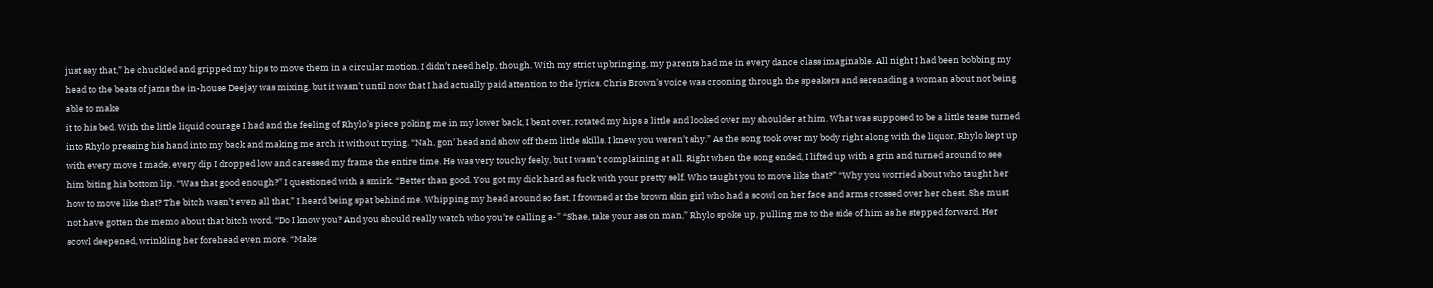just say that,” he chuckled and gripped my hips to move them in a circular motion. I didn’t need help, though. With my strict upbringing, my parents had me in every dance class imaginable. All night I had been bobbing my head to the beats of jams the in-house Deejay was mixing, but it wasn’t until now that I had actually paid attention to the lyrics. Chris Brown’s voice was crooning through the speakers and serenading a woman about not being able to make
it to his bed. With the little liquid courage I had and the feeling of Rhylo’s piece poking me in my lower back, I bent over, rotated my hips a little and looked over my shoulder at him. What was supposed to be a little tease turned into Rhylo pressing his hand into my back and making me arch it without trying. “Nah, gon’ head and show off them little skills. I knew you weren’t shy.” As the song took over my body right along with the liquor, Rhylo kept up with every move I made, every dip I dropped low and caressed my frame the entire time. He was very touchy feely, but I wasn’t complaining at all. Right when the song ended, I lifted up with a grin and turned around to see him biting his bottom lip. “Was that good enough?” I questioned with a smirk. “Better than good. You got my dick hard as fuck with your pretty self. Who taught you to move like that?” “Why you worried about who taught her how to move like that? The bitch wasn’t even all that,” I heard being spat behind me. Whipping my head around so fast, I frowned at the brown skin girl who had a scowl on her face and arms crossed over her chest. She must not have gotten the memo about that bitch word. “Do I know you? And you should really watch who you’re calling a-” “Shae, take your ass on man,” Rhylo spoke up, pulling me to the side of him as he stepped forward. Her scowl deepened, wrinkling her forehead even more. “Make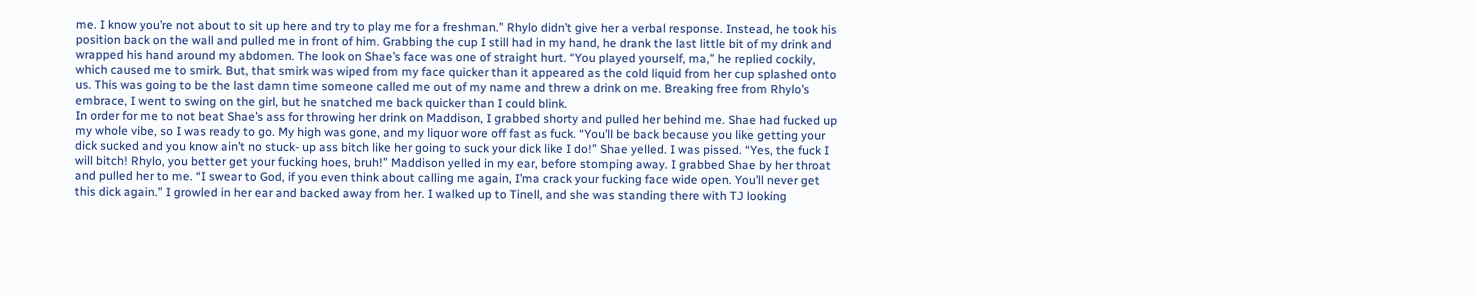me. I know you’re not about to sit up here and try to play me for a freshman.” Rhylo didn’t give her a verbal response. Instead, he took his position back on the wall and pulled me in front of him. Grabbing the cup I still had in my hand, he drank the last little bit of my drink and wrapped his hand around my abdomen. The look on Shae’s face was one of straight hurt. “You played yourself, ma,” he replied cockily, which caused me to smirk. But, that smirk was wiped from my face quicker than it appeared as the cold liquid from her cup splashed onto us. This was going to be the last damn time someone called me out of my name and threw a drink on me. Breaking free from Rhylo’s embrace, I went to swing on the girl, but he snatched me back quicker than I could blink.
In order for me to not beat Shae’s ass for throwing her drink on Maddison, I grabbed shorty and pulled her behind me. Shae had fucked up my whole vibe, so I was ready to go. My high was gone, and my liquor wore off fast as fuck. “You’ll be back because you like getting your dick sucked and you know ain’t no stuck- up ass bitch like her going to suck your dick like I do!” Shae yelled. I was pissed. “Yes, the fuck I will bitch! Rhylo, you better get your fucking hoes, bruh!” Maddison yelled in my ear, before stomping away. I grabbed Shae by her throat and pulled her to me. “I swear to God, if you even think about calling me again, I’ma crack your fucking face wide open. You’ll never get this dick again.” I growled in her ear and backed away from her. I walked up to Tinell, and she was standing there with TJ looking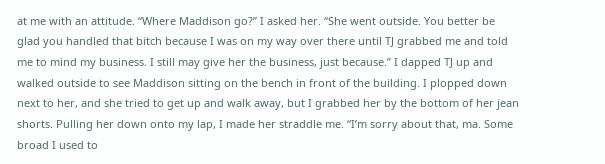at me with an attitude. “Where Maddison go?” I asked her. “She went outside. You better be glad you handled that bitch because I was on my way over there until TJ grabbed me and told me to mind my business. I still may give her the business, just because.” I dapped TJ up and walked outside to see Maddison sitting on the bench in front of the building. I plopped down next to her, and she tried to get up and walk away, but I grabbed her by the bottom of her jean shorts. Pulling her down onto my lap, I made her straddle me. “I’m sorry about that, ma. Some broad I used to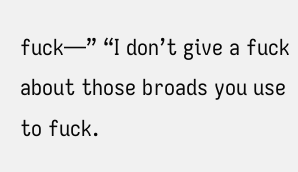fuck—” “I don’t give a fuck about those broads you use to fuck.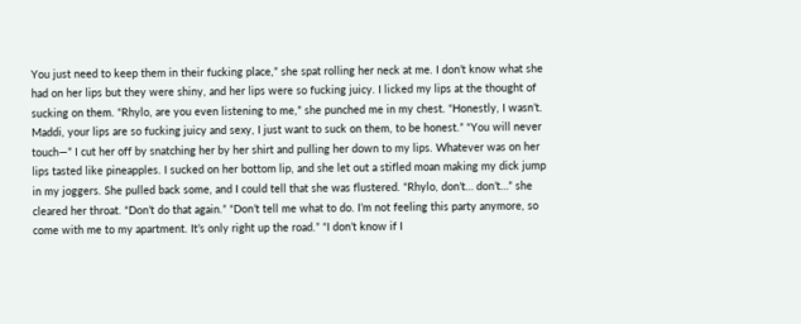You just need to keep them in their fucking place,” she spat rolling her neck at me. I don’t know what she had on her lips but they were shiny, and her lips were so fucking juicy. I licked my lips at the thought of sucking on them. “Rhylo, are you even listening to me,” she punched me in my chest. “Honestly, I wasn’t. Maddi, your lips are so fucking juicy and sexy, I just want to suck on them, to be honest.” “You will never touch—” I cut her off by snatching her by her shirt and pulling her down to my lips. Whatever was on her lips tasted like pineapples. I sucked on her bottom lip, and she let out a stifled moan making my dick jump in my joggers. She pulled back some, and I could tell that she was flustered. “Rhylo, don’t… don’t…” she cleared her throat. “Don’t do that again.” “Don’t tell me what to do. I’m not feeling this party anymore, so come with me to my apartment. It’s only right up the road.” “I don’t know if I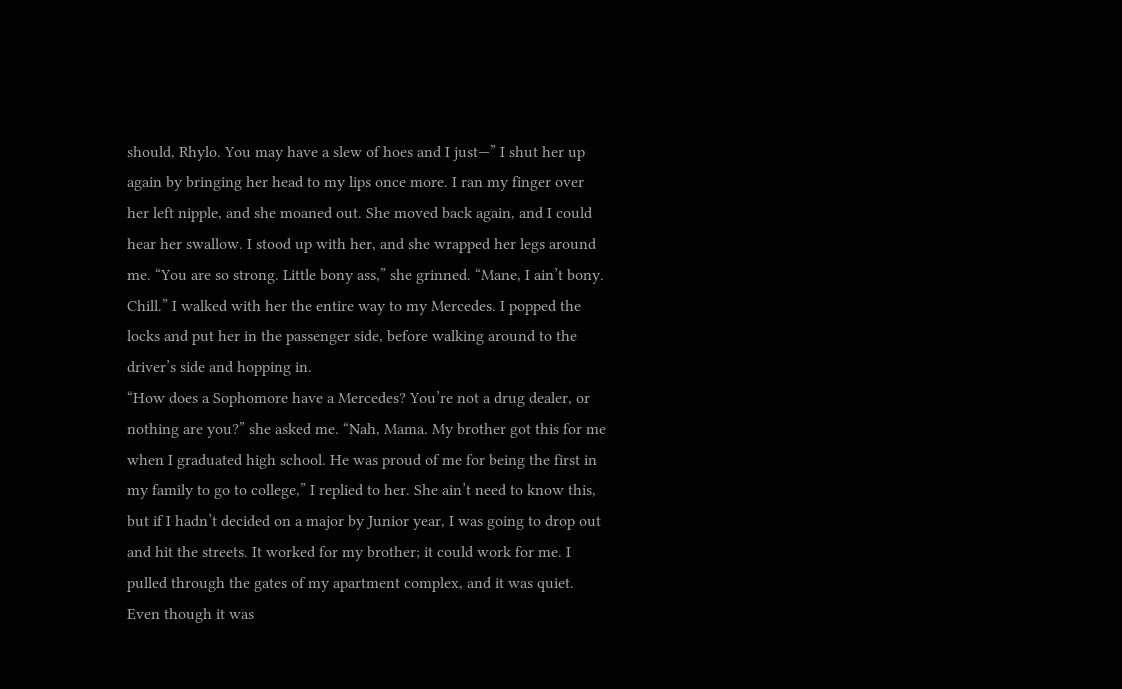should, Rhylo. You may have a slew of hoes and I just—” I shut her up again by bringing her head to my lips once more. I ran my finger over her left nipple, and she moaned out. She moved back again, and I could hear her swallow. I stood up with her, and she wrapped her legs around me. “You are so strong. Little bony ass,” she grinned. “Mane, I ain’t bony. Chill.” I walked with her the entire way to my Mercedes. I popped the locks and put her in the passenger side, before walking around to the driver’s side and hopping in.
“How does a Sophomore have a Mercedes? You’re not a drug dealer, or nothing are you?” she asked me. “Nah, Mama. My brother got this for me when I graduated high school. He was proud of me for being the first in my family to go to college,” I replied to her. She ain’t need to know this, but if I hadn’t decided on a major by Junior year, I was going to drop out and hit the streets. It worked for my brother; it could work for me. I pulled through the gates of my apartment complex, and it was quiet. Even though it was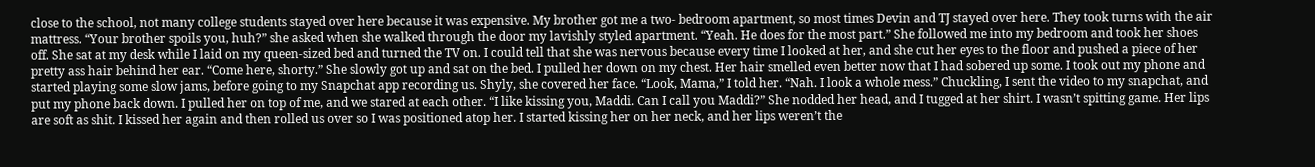close to the school, not many college students stayed over here because it was expensive. My brother got me a two- bedroom apartment, so most times Devin and TJ stayed over here. They took turns with the air mattress. “Your brother spoils you, huh?” she asked when she walked through the door my lavishly styled apartment. “Yeah. He does for the most part.” She followed me into my bedroom and took her shoes off. She sat at my desk while I laid on my queen-sized bed and turned the TV on. I could tell that she was nervous because every time I looked at her, and she cut her eyes to the floor and pushed a piece of her pretty ass hair behind her ear. “Come here, shorty.” She slowly got up and sat on the bed. I pulled her down on my chest. Her hair smelled even better now that I had sobered up some. I took out my phone and started playing some slow jams, before going to my Snapchat app recording us. Shyly, she covered her face. “Look, Mama,” I told her. “Nah. I look a whole mess.” Chuckling, I sent the video to my snapchat, and put my phone back down. I pulled her on top of me, and we stared at each other. “I like kissing you, Maddi. Can I call you Maddi?” She nodded her head, and I tugged at her shirt. I wasn’t spitting game. Her lips are soft as shit. I kissed her again and then rolled us over so I was positioned atop her. I started kissing her on her neck, and her lips weren’t the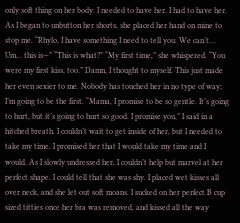only soft thing on her body. I needed to have her. I had to have her. As I began to unbutton her shorts, she placed her hand on mine to stop me. “Rhylo, I have something I need to tell you. We can’t… Um… this is—” “This is what?” “My first time,” she whispered. “You were my first kiss, too.” Damn, I thought to myself. This just made her even sexier to me. Nobody has touched her in no type of way; I’m going to be the first. “Mama, I promise to be so gentle. It’s going to hurt, but it’s going to hurt so good. I promise you,” I said in a hitched breath. I couldn’t wait to get inside of her, but I needed to take my time. I promised her that I would take my time and I would. As I slowly undressed her, I couldn’t help but marvel at her perfect shape. I could tell that she was shy. I placed wet kisses all over neck, and she let out soft moans. I sucked on her perfect B cup sized titties once her bra was removed, and kissed all the way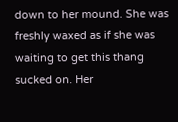down to her mound. She was freshly waxed as if she was waiting to get this thang sucked on. Her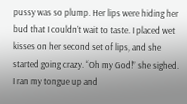pussy was so plump. Her lips were hiding her bud that I couldn’t wait to taste. I placed wet kisses on her second set of lips, and she started going crazy. “Oh my God!” she sighed.
I ran my tongue up and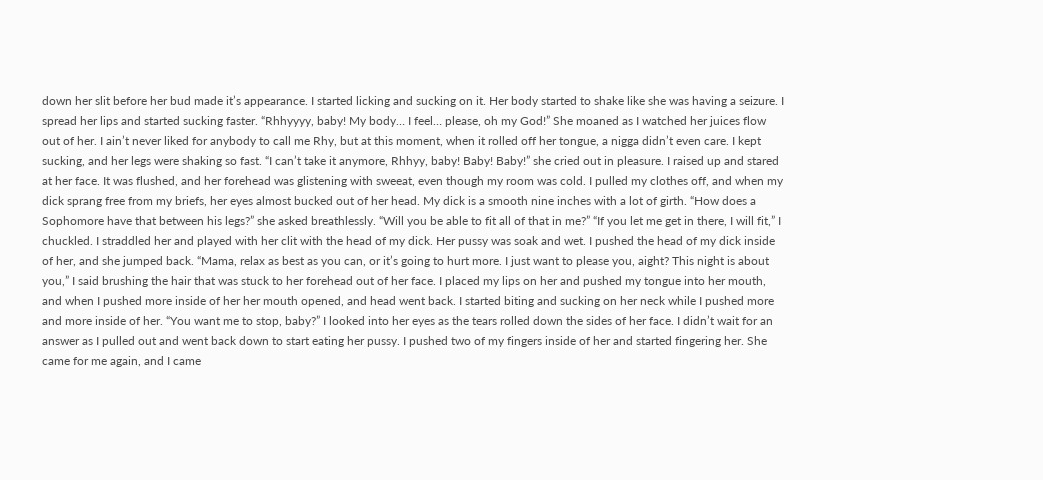down her slit before her bud made it’s appearance. I started licking and sucking on it. Her body started to shake like she was having a seizure. I spread her lips and started sucking faster. “Rhhyyyy, baby! My body… I feel… please, oh my God!” She moaned as I watched her juices flow out of her. I ain’t never liked for anybody to call me Rhy, but at this moment, when it rolled off her tongue, a nigga didn’t even care. I kept sucking, and her legs were shaking so fast. “I can’t take it anymore, Rhhyy, baby! Baby! Baby!” she cried out in pleasure. I raised up and stared at her face. It was flushed, and her forehead was glistening with sweeat, even though my room was cold. I pulled my clothes off, and when my dick sprang free from my briefs, her eyes almost bucked out of her head. My dick is a smooth nine inches with a lot of girth. “How does a Sophomore have that between his legs?” she asked breathlessly. “Will you be able to fit all of that in me?” “If you let me get in there, I will fit,” I chuckled. I straddled her and played with her clit with the head of my dick. Her pussy was soak and wet. I pushed the head of my dick inside of her, and she jumped back. “Mama, relax as best as you can, or it’s going to hurt more. I just want to please you, aight? This night is about you,” I said brushing the hair that was stuck to her forehead out of her face. I placed my lips on her and pushed my tongue into her mouth, and when I pushed more inside of her her mouth opened, and head went back. I started biting and sucking on her neck while I pushed more and more inside of her. “You want me to stop, baby?” I looked into her eyes as the tears rolled down the sides of her face. I didn’t wait for an answer as I pulled out and went back down to start eating her pussy. I pushed two of my fingers inside of her and started fingering her. She came for me again, and I came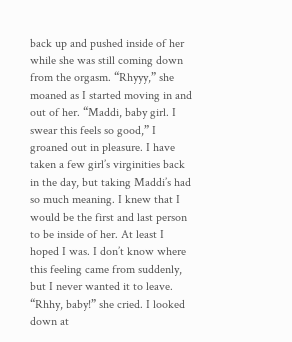back up and pushed inside of her while she was still coming down from the orgasm. “Rhyyy,” she moaned as I started moving in and out of her. “Maddi, baby girl. I swear this feels so good,” I groaned out in pleasure. I have taken a few girl’s virginities back in the day, but taking Maddi’s had so much meaning. I knew that I would be the first and last person to be inside of her. At least I hoped I was. I don’t know where this feeling came from suddenly, but I never wanted it to leave. “Rhhy, baby!” she cried. I looked down at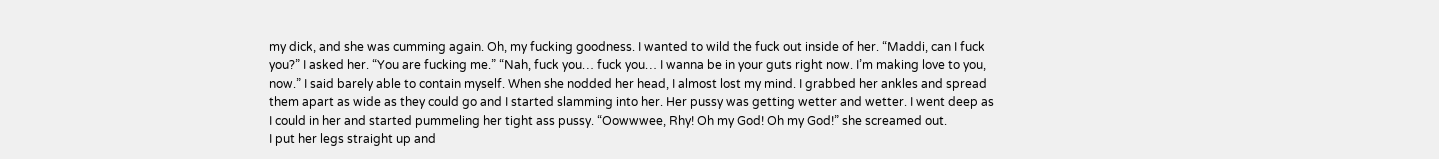my dick, and she was cumming again. Oh, my fucking goodness. I wanted to wild the fuck out inside of her. “Maddi, can I fuck you?” I asked her. “You are fucking me.” “Nah, fuck you… fuck you… I wanna be in your guts right now. I’m making love to you, now.” I said barely able to contain myself. When she nodded her head, I almost lost my mind. I grabbed her ankles and spread them apart as wide as they could go and I started slamming into her. Her pussy was getting wetter and wetter. I went deep as I could in her and started pummeling her tight ass pussy. “Oowwwee, Rhy! Oh my God! Oh my God!” she screamed out.
I put her legs straight up and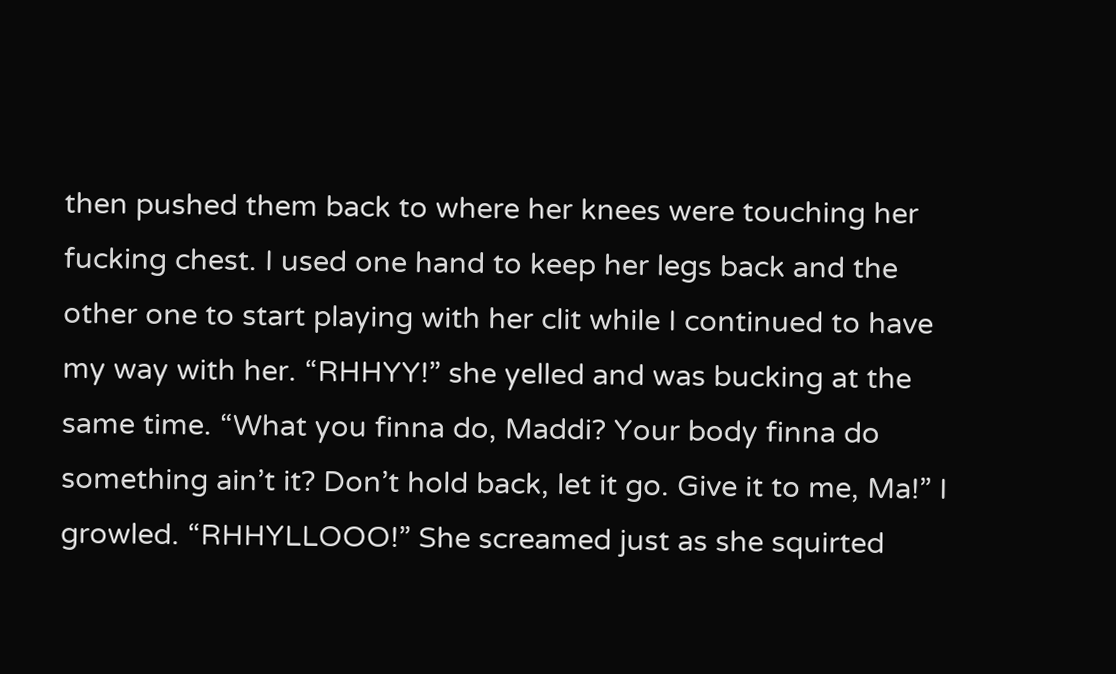then pushed them back to where her knees were touching her fucking chest. I used one hand to keep her legs back and the other one to start playing with her clit while I continued to have my way with her. “RHHYY!” she yelled and was bucking at the same time. “What you finna do, Maddi? Your body finna do something ain’t it? Don’t hold back, let it go. Give it to me, Ma!” I growled. “RHHYLLOOO!” She screamed just as she squirted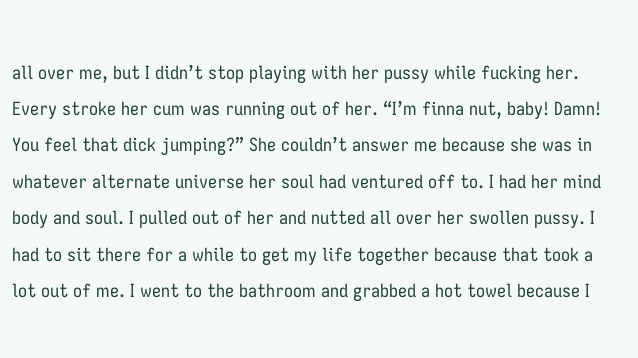all over me, but I didn’t stop playing with her pussy while fucking her. Every stroke her cum was running out of her. “I’m finna nut, baby! Damn! You feel that dick jumping?” She couldn’t answer me because she was in whatever alternate universe her soul had ventured off to. I had her mind body and soul. I pulled out of her and nutted all over her swollen pussy. I had to sit there for a while to get my life together because that took a lot out of me. I went to the bathroom and grabbed a hot towel because I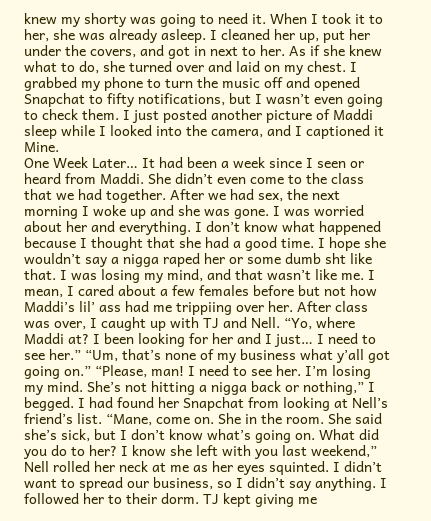knew my shorty was going to need it. When I took it to her, she was already asleep. I cleaned her up, put her under the covers, and got in next to her. As if she knew what to do, she turned over and laid on my chest. I grabbed my phone to turn the music off and opened Snapchat to fifty notifications, but I wasn’t even going to check them. I just posted another picture of Maddi sleep while I looked into the camera, and I captioned it Mine.
One Week Later… It had been a week since I seen or heard from Maddi. She didn’t even come to the class that we had together. After we had sex, the next morning I woke up and she was gone. I was worried about her and everything. I don’t know what happened because I thought that she had a good time. I hope she wouldn’t say a nigga raped her or some dumb sht like that. I was losing my mind, and that wasn’t like me. I mean, I cared about a few females before but not how Maddi’s lil’ ass had me trippiing over her. After class was over, I caught up with TJ and Nell. “Yo, where Maddi at? I been looking for her and I just… I need to see her.” “Um, that’s none of my business what y’all got going on.” “Please, man! I need to see her. I’m losing my mind. She’s not hitting a nigga back or nothing,” I begged. I had found her Snapchat from looking at Nell’s friend’s list. “Mane, come on. She in the room. She said she’s sick, but I don’t know what’s going on. What did you do to her? I know she left with you last weekend,” Nell rolled her neck at me as her eyes squinted. I didn’t want to spread our business, so I didn’t say anything. I followed her to their dorm. TJ kept giving me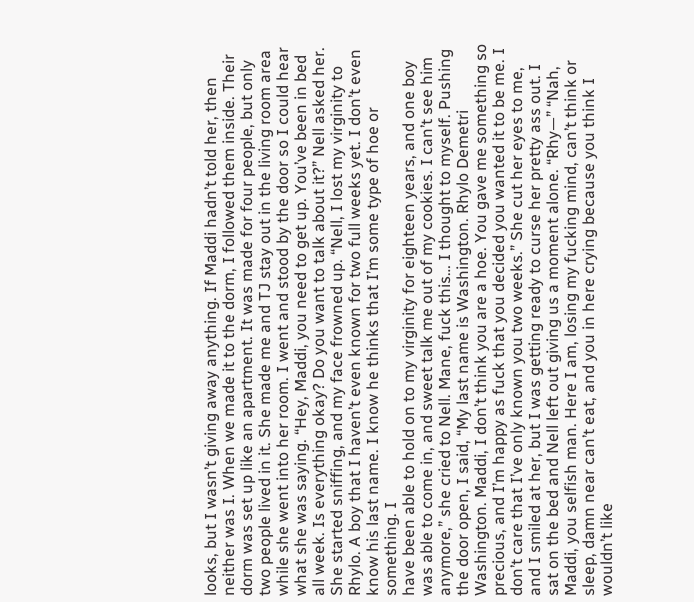looks, but I wasn’t giving away anything. If Maddi hadn’t told her, then neither was I. When we made it to the dorm, I followed them inside. Their dorm was set up like an apartment. It was made for four people, but only two people lived in it. She made me and TJ stay out in the living room area while she went into her room. I went and stood by the door so I could hear what she was saying. “Hey, Maddi, you need to get up. You’ve been in bed all week. Is everything okay? Do you want to talk about it?” Nell asked her. She started sniffing, and my face frowned up. “Nell, I lost my virginity to Rhylo. A boy that I haven’t even known for two full weeks yet. I don’t even know his last name. I know he thinks that I’m some type of hoe or something. I
have been able to hold on to my virginity for eighteen years, and one boy was able to come in, and sweet talk me out of my cookies. I can’t see him anymore,” she cried to Nell. Mane, fuck this… I thought to myself. Pushing the door open, I said, “My last name is Washington. Rhylo Demetri Washington. Maddi, I don’t think you are a hoe. You gave me something so precious, and I’m happy as fuck that you decided you wanted it to be me. I don’t care that I’ve only known you two weeks.” She cut her eyes to me, and I smiled at her, but I was getting ready to curse her pretty ass out. I sat on the bed and Nell left out giving us a moment alone. “Rhy—” “Nah, Maddi, you selfish man. Here I am, losing my fucking mind, can’t think or sleep, damn near can’t eat, and you in here crying because you think I wouldn’t like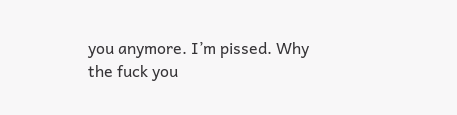you anymore. I’m pissed. Why the fuck you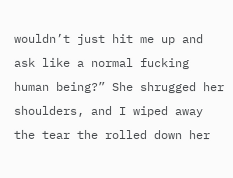wouldn’t just hit me up and ask like a normal fucking human being?” She shrugged her shoulders, and I wiped away the tear the rolled down her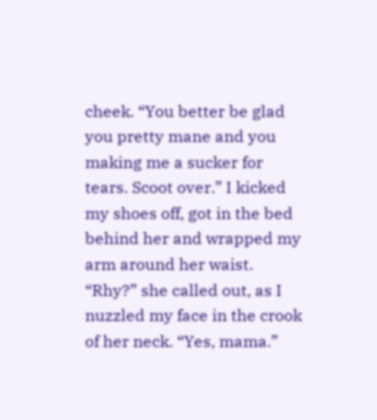cheek. “You better be glad you pretty mane and you making me a sucker for tears. Scoot over.” I kicked my shoes off, got in the bed behind her and wrapped my arm around her waist. “Rhy?” she called out, as I nuzzled my face in the crook of her neck. “Yes, mama.”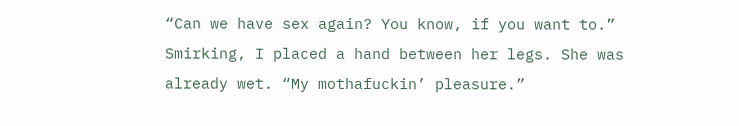“Can we have sex again? You know, if you want to.” Smirking, I placed a hand between her legs. She was already wet. “My mothafuckin’ pleasure.”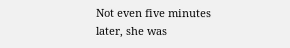Not even five minutes later, she was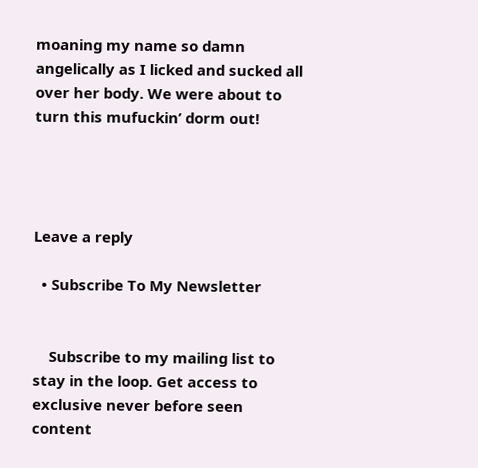moaning my name so damn angelically as I licked and sucked all over her body. We were about to turn this mufuckin’ dorm out!




Leave a reply

  • Subscribe To My Newsletter


    Subscribe to my mailing list to stay in the loop. Get access to exclusive never before seen content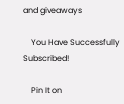and giveaways

    You Have Successfully Subscribed!

    Pin It on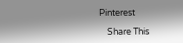Pinterest

    Share This